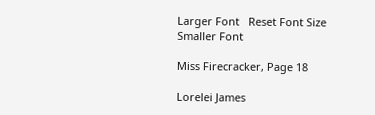Larger Font   Reset Font Size   Smaller Font

Miss Firecracker, Page 18

Lorelei James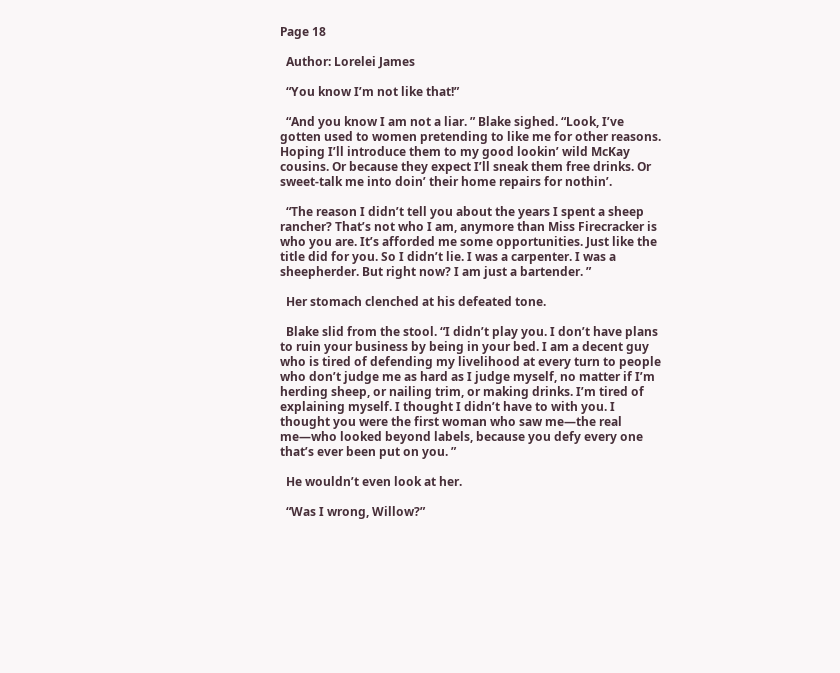Page 18

  Author: Lorelei James

  “You know I’m not like that!”

  “And you know I am not a liar. ” Blake sighed. “Look, I’ve gotten used to women pretending to like me for other reasons. Hoping I’ll introduce them to my good lookin’ wild McKay cousins. Or because they expect I’ll sneak them free drinks. Or sweet-talk me into doin’ their home repairs for nothin’.

  “The reason I didn’t tell you about the years I spent a sheep rancher? That’s not who I am, anymore than Miss Firecracker is who you are. It’s afforded me some opportunities. Just like the title did for you. So I didn’t lie. I was a carpenter. I was a sheepherder. But right now? I am just a bartender. ”

  Her stomach clenched at his defeated tone.

  Blake slid from the stool. “I didn’t play you. I don’t have plans to ruin your business by being in your bed. I am a decent guy who is tired of defending my livelihood at every turn to people who don’t judge me as hard as I judge myself, no matter if I’m herding sheep, or nailing trim, or making drinks. I’m tired of explaining myself. I thought I didn’t have to with you. I thought you were the first woman who saw me—the real me—who looked beyond labels, because you defy every one that’s ever been put on you. ”

  He wouldn’t even look at her.

  “Was I wrong, Willow?”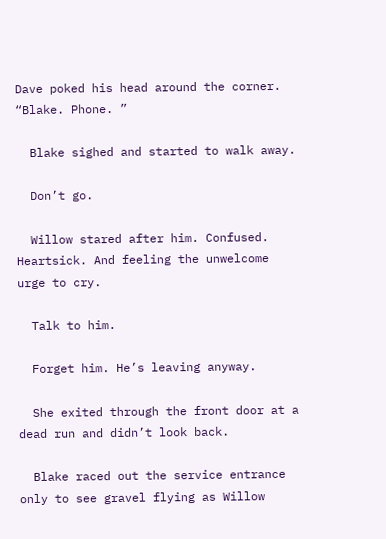Dave poked his head around the corner. “Blake. Phone. ”

  Blake sighed and started to walk away.

  Don’t go.

  Willow stared after him. Confused. Heartsick. And feeling the unwelcome urge to cry.

  Talk to him.

  Forget him. He’s leaving anyway.

  She exited through the front door at a dead run and didn’t look back.

  Blake raced out the service entrance only to see gravel flying as Willow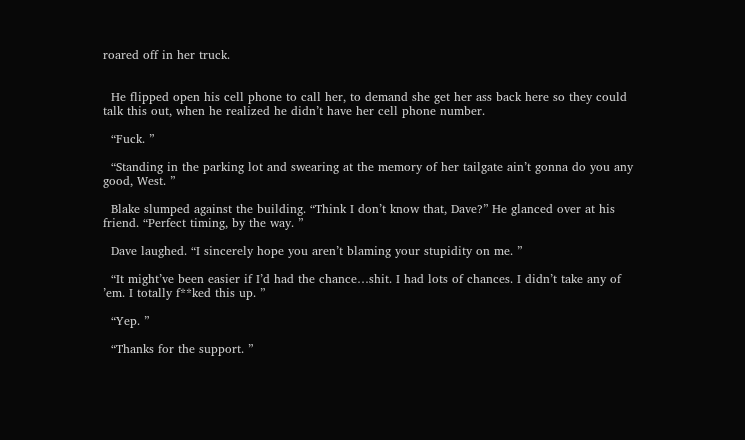roared off in her truck.


  He flipped open his cell phone to call her, to demand she get her ass back here so they could talk this out, when he realized he didn’t have her cell phone number.

  “Fuck. ”

  “Standing in the parking lot and swearing at the memory of her tailgate ain’t gonna do you any good, West. ”

  Blake slumped against the building. “Think I don’t know that, Dave?” He glanced over at his friend. “Perfect timing, by the way. ”

  Dave laughed. “I sincerely hope you aren’t blaming your stupidity on me. ”

  “It might’ve been easier if I’d had the chance…shit. I had lots of chances. I didn’t take any of ’em. I totally f**ked this up. ”

  “Yep. ”

  “Thanks for the support. ”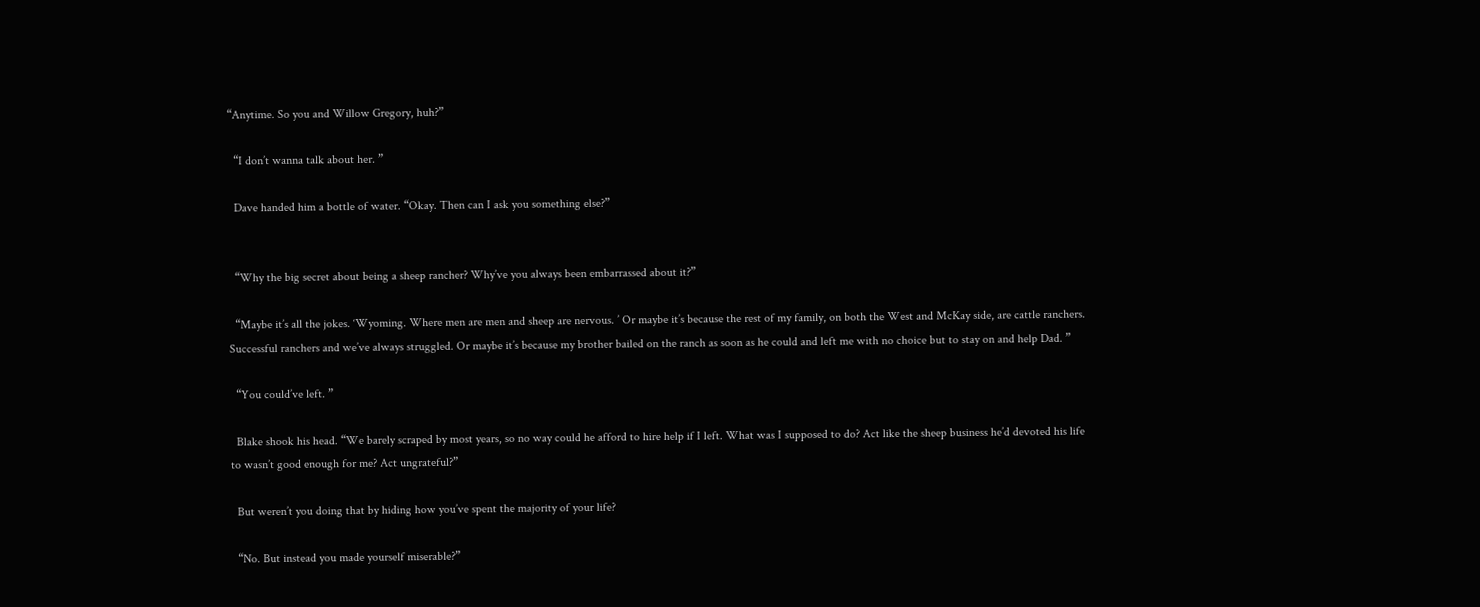“Anytime. So you and Willow Gregory, huh?”

  “I don’t wanna talk about her. ”

  Dave handed him a bottle of water. “Okay. Then can I ask you something else?”


  “Why the big secret about being a sheep rancher? Why’ve you always been embarrassed about it?”

  “Maybe it’s all the jokes. ‘Wyoming. Where men are men and sheep are nervous. ’ Or maybe it’s because the rest of my family, on both the West and McKay side, are cattle ranchers. Successful ranchers and we’ve always struggled. Or maybe it’s because my brother bailed on the ranch as soon as he could and left me with no choice but to stay on and help Dad. ”

  “You could’ve left. ”

  Blake shook his head. “We barely scraped by most years, so no way could he afford to hire help if I left. What was I supposed to do? Act like the sheep business he’d devoted his life to wasn’t good enough for me? Act ungrateful?”

  But weren’t you doing that by hiding how you’ve spent the majority of your life?

  “No. But instead you made yourself miserable?”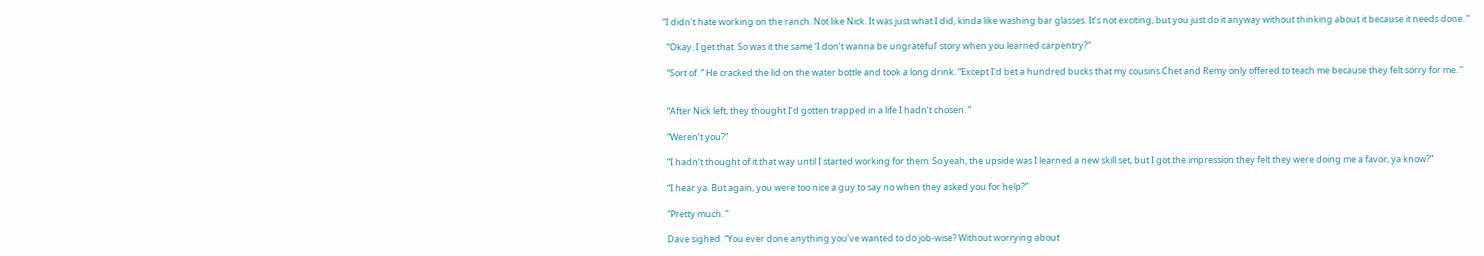“I didn’t hate working on the ranch. Not like Nick. It was just what I did, kinda like washing bar glasses. It’s not exciting, but you just do it anyway without thinking about it because it needs done. ”

  “Okay. I get that. So was it the same ‘I don’t wanna be ungrateful’ story when you learned carpentry?”

  “Sort of. ” He cracked the lid on the water bottle and took a long drink. “Except I’d bet a hundred bucks that my cousins Chet and Remy only offered to teach me because they felt sorry for me. ”


  “After Nick left, they thought I’d gotten trapped in a life I hadn’t chosen. ”

  “Weren’t you?”

  “I hadn’t thought of it that way until I started working for them. So yeah, the upside was I learned a new skill set, but I got the impression they felt they were doing me a favor, ya know?”

  “I hear ya. But again, you were too nice a guy to say no when they asked you for help?”

  “Pretty much. ”

  Dave sighed. “You ever done anything you’ve wanted to do job-wise? Without worrying about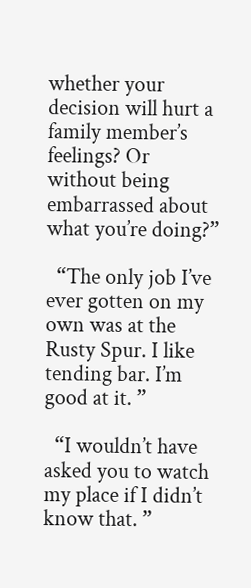whether your decision will hurt a family member’s feelings? Or without being embarrassed about what you’re doing?”

  “The only job I’ve ever gotten on my own was at the Rusty Spur. I like tending bar. I’m good at it. ”

  “I wouldn’t have asked you to watch my place if I didn’t know that. ”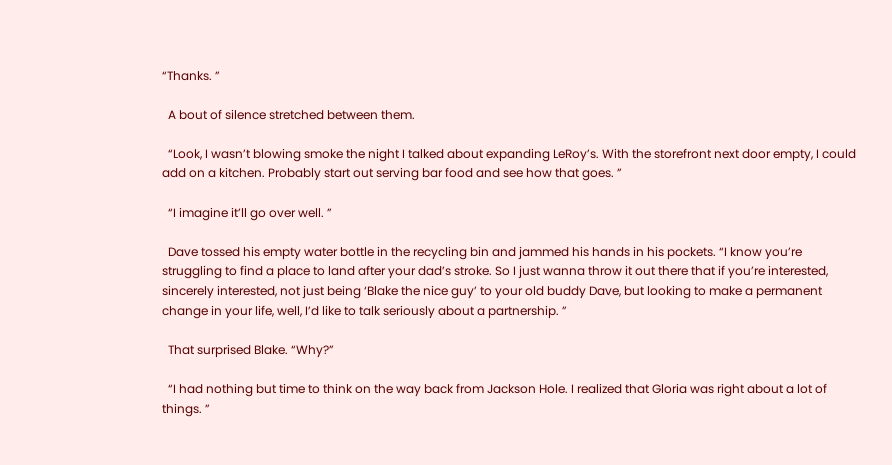“Thanks. ”

  A bout of silence stretched between them.

  “Look, I wasn’t blowing smoke the night I talked about expanding LeRoy’s. With the storefront next door empty, I could add on a kitchen. Probably start out serving bar food and see how that goes. ”

  “I imagine it’ll go over well. ”

  Dave tossed his empty water bottle in the recycling bin and jammed his hands in his pockets. “I know you’re struggling to find a place to land after your dad’s stroke. So I just wanna throw it out there that if you’re interested, sincerely interested, not just being ‘Blake the nice guy’ to your old buddy Dave, but looking to make a permanent change in your life, well, I’d like to talk seriously about a partnership. ”

  That surprised Blake. “Why?”

  “I had nothing but time to think on the way back from Jackson Hole. I realized that Gloria was right about a lot of things. ”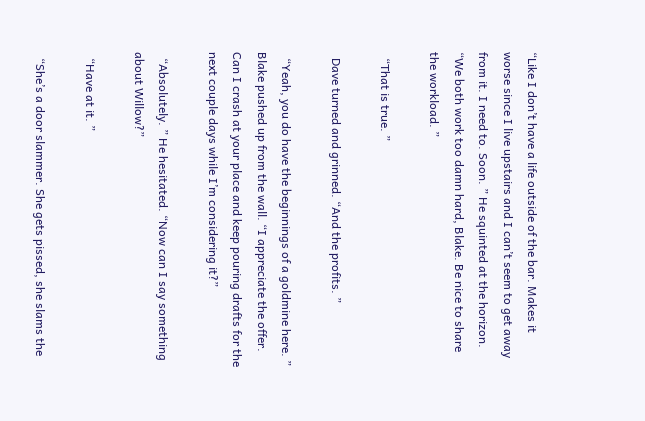“Like I don’t have a life outside of the bar. Makes it worse since I live upstairs and I can’t seem to get away from it. I need to. Soon. ” He squinted at the horizon. “We both work too damn hard, Blake. Be nice to share the workload. ”

  “That is true. ”

  Dave turned and grinned. “And the profits. ”

  “Yeah, you do have the beginnings of a goldmine here. ” Blake pushed up from the wall. “I appreciate the offer. Can I crash at your place and keep pouring drafts for the next couple days while I’m considering it?”

  “Absolutely. ” He hesitated. “Now can I say something about Willow?”

  “Have at it. ”

  “She’s a door slammer. She gets pissed, she slams the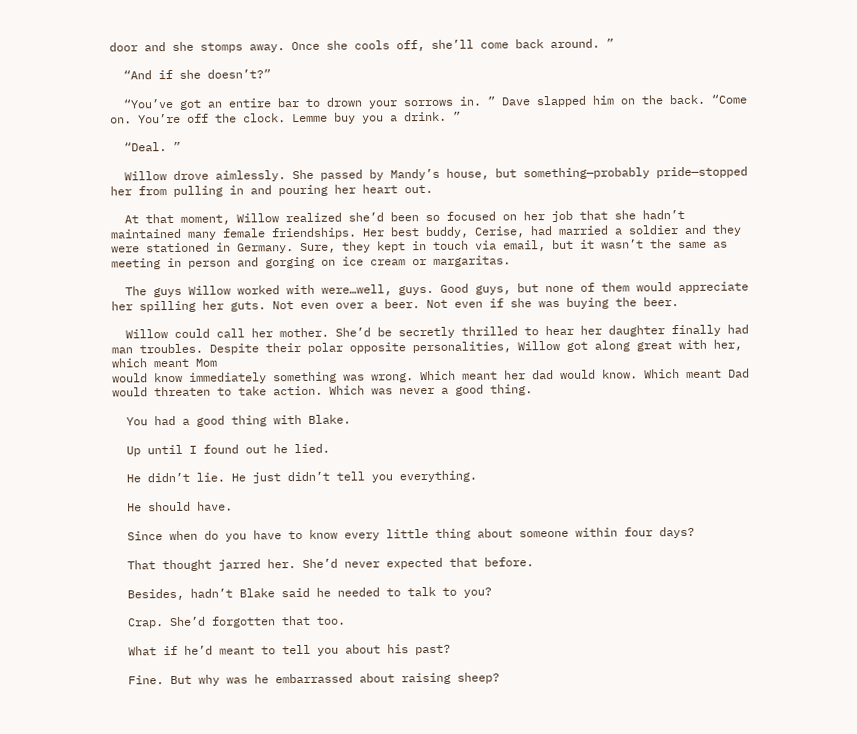door and she stomps away. Once she cools off, she’ll come back around. ”

  “And if she doesn’t?”

  “You’ve got an entire bar to drown your sorrows in. ” Dave slapped him on the back. “Come on. You’re off the clock. Lemme buy you a drink. ”

  “Deal. ”

  Willow drove aimlessly. She passed by Mandy’s house, but something—probably pride—stopped her from pulling in and pouring her heart out.

  At that moment, Willow realized she’d been so focused on her job that she hadn’t maintained many female friendships. Her best buddy, Cerise, had married a soldier and they were stationed in Germany. Sure, they kept in touch via email, but it wasn’t the same as meeting in person and gorging on ice cream or margaritas.

  The guys Willow worked with were…well, guys. Good guys, but none of them would appreciate her spilling her guts. Not even over a beer. Not even if she was buying the beer.

  Willow could call her mother. She’d be secretly thrilled to hear her daughter finally had man troubles. Despite their polar opposite personalities, Willow got along great with her, which meant Mom
would know immediately something was wrong. Which meant her dad would know. Which meant Dad would threaten to take action. Which was never a good thing.

  You had a good thing with Blake.

  Up until I found out he lied.

  He didn’t lie. He just didn’t tell you everything.

  He should have.

  Since when do you have to know every little thing about someone within four days?

  That thought jarred her. She’d never expected that before.

  Besides, hadn’t Blake said he needed to talk to you?

  Crap. She’d forgotten that too.

  What if he’d meant to tell you about his past?

  Fine. But why was he embarrassed about raising sheep?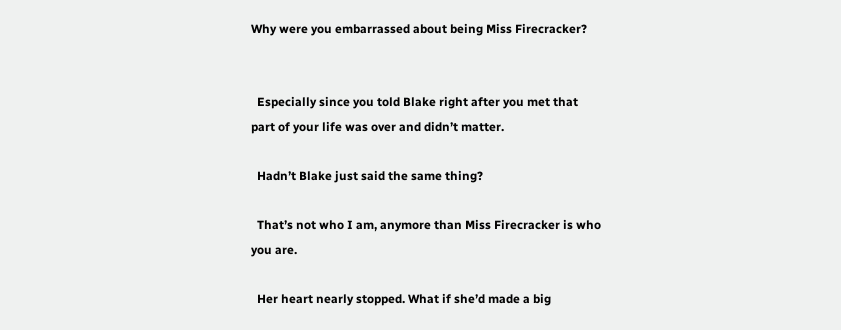Why were you embarrassed about being Miss Firecracker?


  Especially since you told Blake right after you met that part of your life was over and didn’t matter.

  Hadn’t Blake just said the same thing?

  That’s not who I am, anymore than Miss Firecracker is who you are.

  Her heart nearly stopped. What if she’d made a big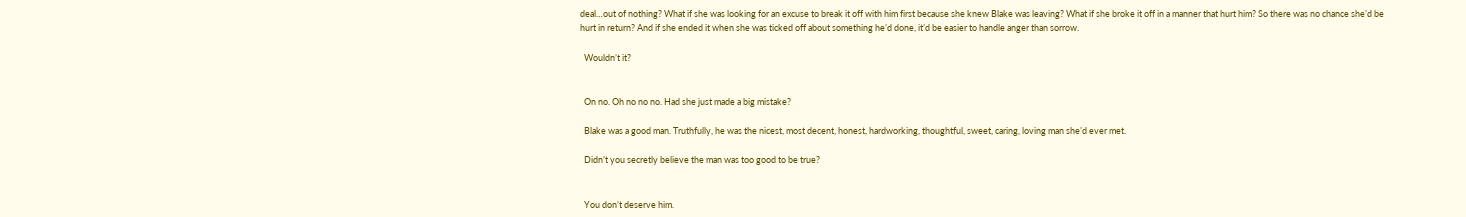deal…out of nothing? What if she was looking for an excuse to break it off with him first because she knew Blake was leaving? What if she broke it off in a manner that hurt him? So there was no chance she’d be hurt in return? And if she ended it when she was ticked off about something he’d done, it’d be easier to handle anger than sorrow.

  Wouldn’t it?


  On no. Oh no no no. Had she just made a big mistake?

  Blake was a good man. Truthfully, he was the nicest, most decent, honest, hardworking, thoughtful, sweet, caring, loving man she’d ever met.

  Didn’t you secretly believe the man was too good to be true?


  You don’t deserve him.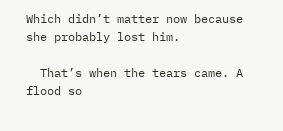Which didn’t matter now because she probably lost him.

  That’s when the tears came. A flood so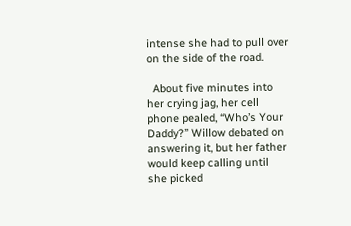intense she had to pull over on the side of the road.

  About five minutes into her crying jag, her cell phone pealed, “Who’s Your Daddy?” Willow debated on answering it, but her father would keep calling until she picked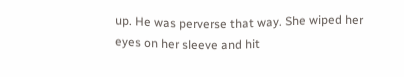up. He was perverse that way. She wiped her eyes on her sleeve and hit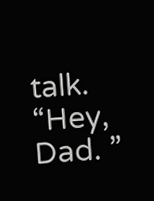talk. “Hey, Dad. ”